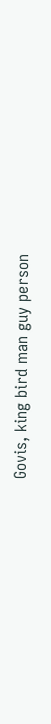Govis, king bird man guy person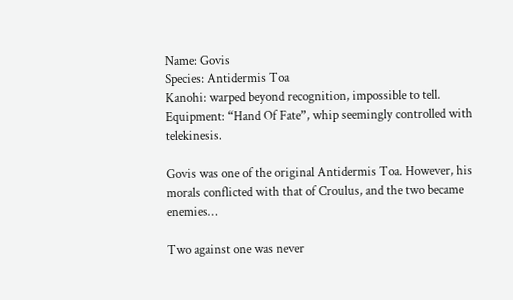Name: Govis
Species: Antidermis Toa
Kanohi: warped beyond recognition, impossible to tell.
Equipment: “Hand Of Fate”, whip seemingly controlled with telekinesis.

Govis was one of the original Antidermis Toa. However, his morals conflicted with that of Croulus, and the two became enemies…

Two against one was never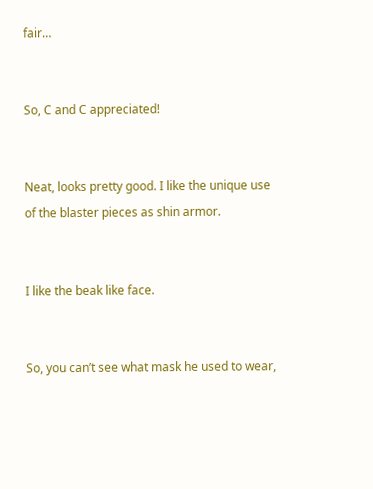fair…


So, C and C appreciated!


Neat, looks pretty good. I like the unique use of the blaster pieces as shin armor.


I like the beak like face.


So, you can’t see what mask he used to wear,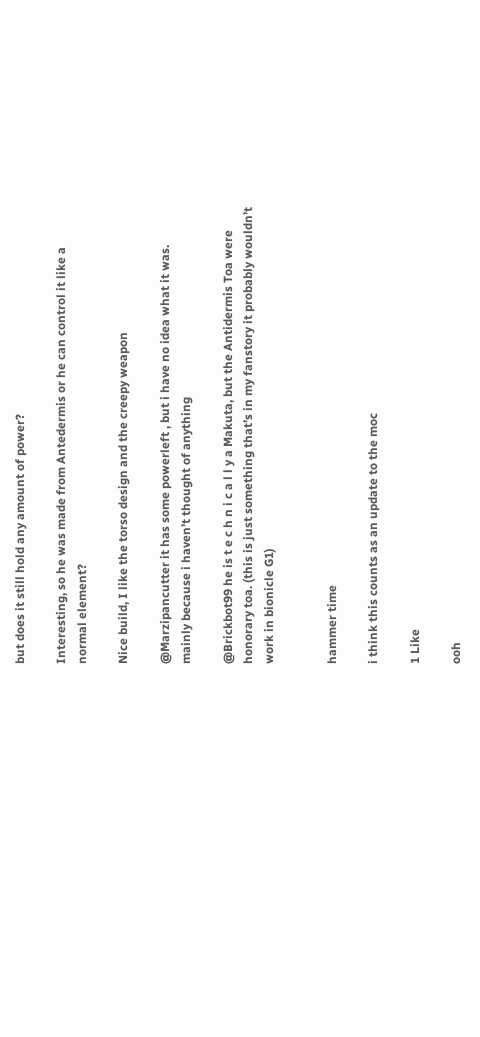but does it still hold any amount of power?

Interesting, so he was made from Antedermis or he can control it like a normal element?

Nice build, I like the torso design and the creepy weapon

@Marzipancutter it has some powerleft , but i have no idea what it was. mainly because i haven’t thought of anything

@Brickbot99 he is t e c h n i c a l l y a Makuta, but the Antidermis Toa were honorary toa. (this is just something that’s in my fanstory it probably wouldn’t work in bionicle G1)


hammer time

i think this counts as an update to the moc

1 Like

ooh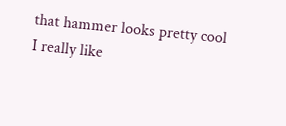that hammer looks pretty cool
I really like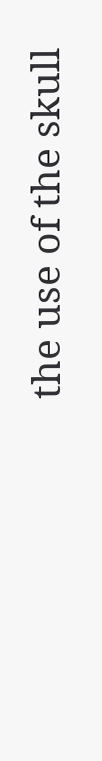the use of the skull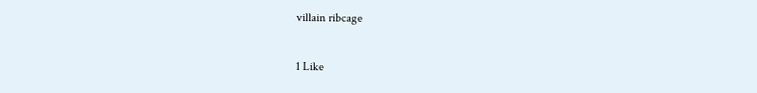villain ribcage

1 Like